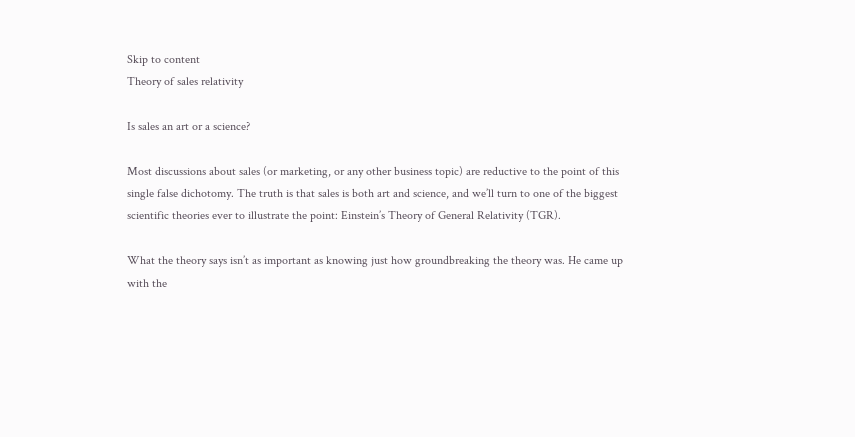Skip to content
Theory of sales relativity

Is sales an art or a science?

Most discussions about sales (or marketing, or any other business topic) are reductive to the point of this single false dichotomy. The truth is that sales is both art and science, and we’ll turn to one of the biggest scientific theories ever to illustrate the point: Einstein’s Theory of General Relativity (TGR).

What the theory says isn’t as important as knowing just how groundbreaking the theory was. He came up with the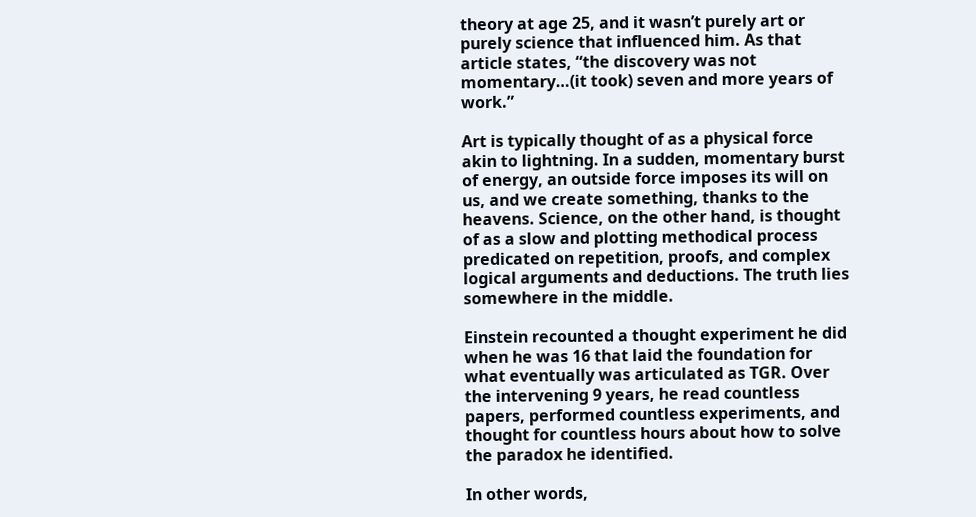theory at age 25, and it wasn’t purely art or purely science that influenced him. As that article states, “the discovery was not momentary…(it took) seven and more years of work.”

Art is typically thought of as a physical force akin to lightning. In a sudden, momentary burst of energy, an outside force imposes its will on us, and we create something, thanks to the heavens. Science, on the other hand, is thought of as a slow and plotting methodical process predicated on repetition, proofs, and complex logical arguments and deductions. The truth lies somewhere in the middle.

Einstein recounted a thought experiment he did when he was 16 that laid the foundation for what eventually was articulated as TGR. Over the intervening 9 years, he read countless papers, performed countless experiments, and thought for countless hours about how to solve the paradox he identified.

In other words,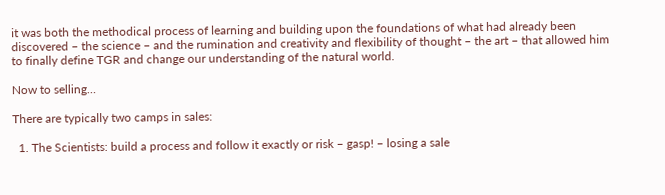it was both the methodical process of learning and building upon the foundations of what had already been discovered – the science – and the rumination and creativity and flexibility of thought – the art – that allowed him to finally define TGR and change our understanding of the natural world.

Now to selling…

There are typically two camps in sales:

  1. The Scientists: build a process and follow it exactly or risk – gasp! – losing a sale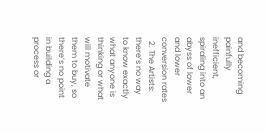and becoming painfully inefficient, spiraling into an abyss of lower and lower conversion rates
  2. The Artists: there’s no way to know exactly what anyone is thinking or what will motivate them to buy, so there’s no point in building a process or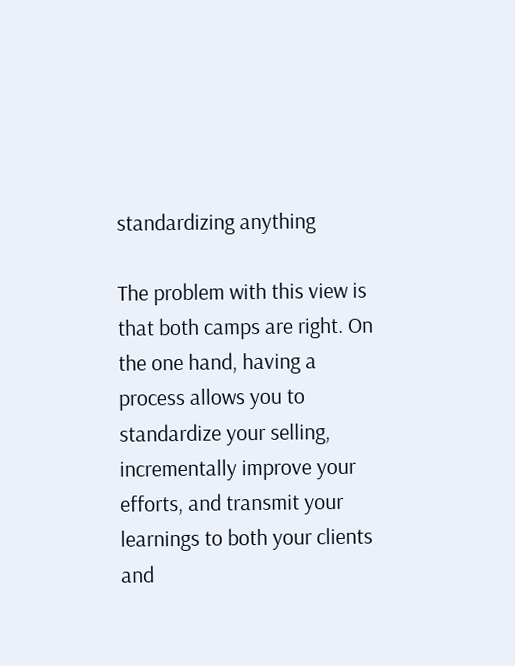standardizing anything

The problem with this view is that both camps are right. On the one hand, having a process allows you to standardize your selling, incrementally improve your efforts, and transmit your learnings to both your clients and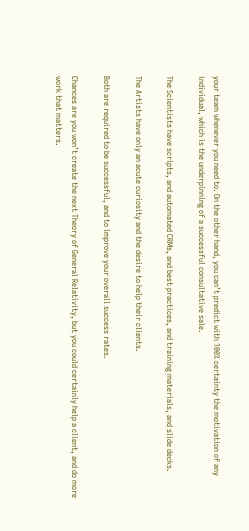your team whenever you need to. On the other hand, you can’t predict with 100% certainty the motivation of any individual, which is the underpinning of a successful consultative sale.

The Scientists have scripts, and automated CRMs, and best practices, and training materials, and slide decks.

The Artists have only an acute curiosity and the desire to help their clients.

Both are required to be successful, and to improve your overall success rates.

Chances are you won’t create the next Theory of General Relativity, but you could certainly help a client, and do more work that matters.